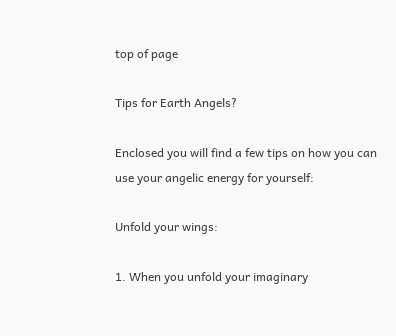top of page

Tips for Earth Angels?

Enclosed you will find a few tips on how you can use your angelic energy for yourself:

Unfold your wings:

1. When you unfold your imaginary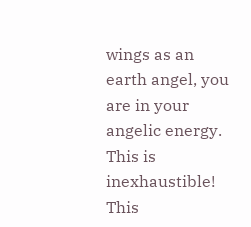wings as an earth angel, you are in your angelic energy. This is inexhaustible! This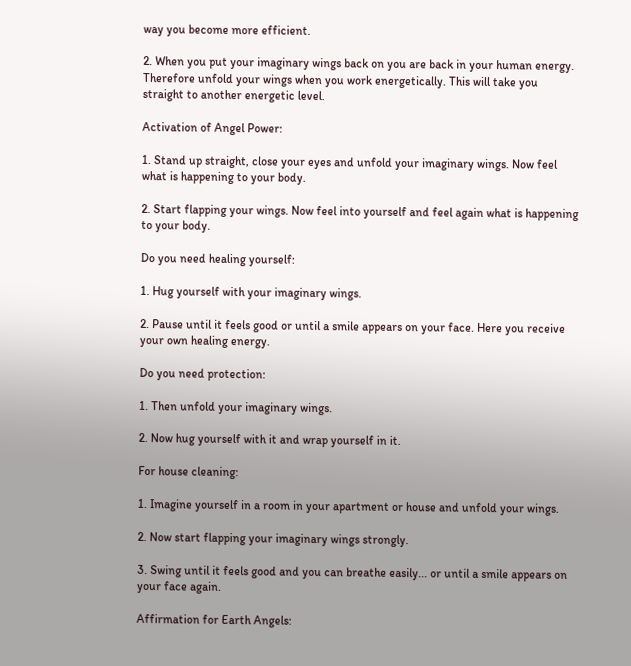way you become more efficient.

2. When you put your imaginary wings back on you are back in your human energy. Therefore unfold your wings when you work energetically. This will take you straight to another energetic level.

Activation of Angel Power:

1. Stand up straight, close your eyes and unfold your imaginary wings. Now feel what is happening to your body.

2. Start flapping your wings. Now feel into yourself and feel again what is happening to your body.

Do you need healing yourself:

1. Hug yourself with your imaginary wings.

2. Pause until it feels good or until a smile appears on your face. Here you receive your own healing energy.

Do you need protection:

1. Then unfold your imaginary wings.

2. Now hug yourself with it and wrap yourself in it.

For house cleaning:

1. Imagine yourself in a room in your apartment or house and unfold your wings.

2. Now start flapping your imaginary wings strongly.

3. Swing until it feels good and you can breathe easily... or until a smile appears on your face again.

Affirmation for Earth Angels: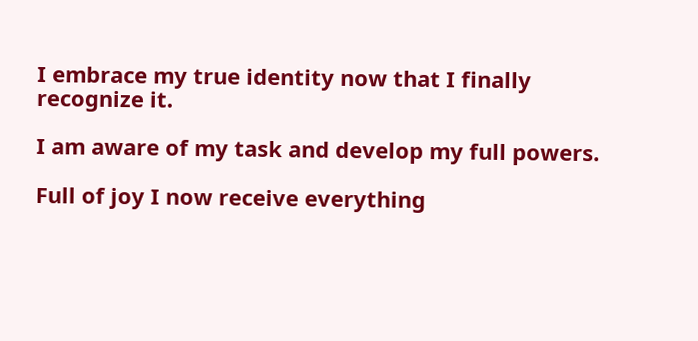I embrace my true identity now that I finally recognize it.

I am aware of my task and develop my full powers.

Full of joy I now receive everything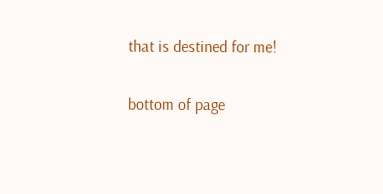that is destined for me!

bottom of page